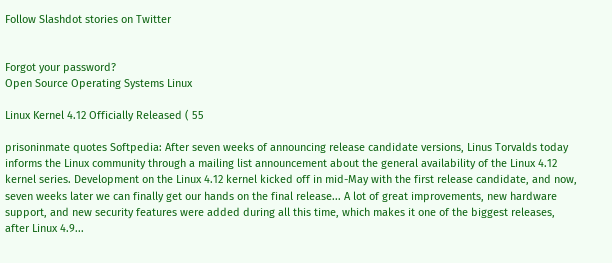Follow Slashdot stories on Twitter


Forgot your password?
Open Source Operating Systems Linux

Linux Kernel 4.12 Officially Released ( 55

prisoninmate quotes Softpedia: After seven weeks of announcing release candidate versions, Linus Torvalds today informs the Linux community through a mailing list announcement about the general availability of the Linux 4.12 kernel series. Development on the Linux 4.12 kernel kicked off in mid-May with the first release candidate, and now, seven weeks later we can finally get our hands on the final release... A lot of great improvements, new hardware support, and new security features were added during all this time, which makes it one of the biggest releases, after Linux 4.9...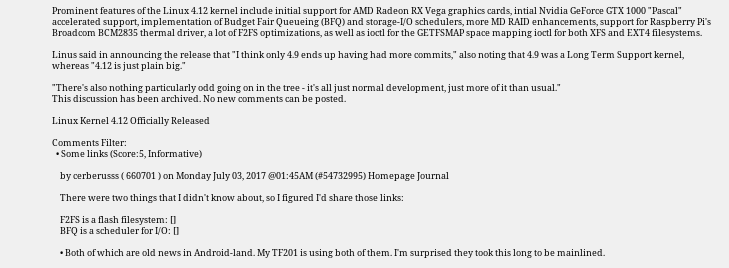Prominent features of the Linux 4.12 kernel include initial support for AMD Radeon RX Vega graphics cards, intial Nvidia GeForce GTX 1000 "Pascal" accelerated support, implementation of Budget Fair Queueing (BFQ) and storage-I/O schedulers, more MD RAID enhancements, support for Raspberry Pi's Broadcom BCM2835 thermal driver, a lot of F2FS optimizations, as well as ioctl for the GETFSMAP space mapping ioctl for both XFS and EXT4 filesystems.

Linus said in announcing the release that "I think only 4.9 ends up having had more commits," also noting that 4.9 was a Long Term Support kernel, whereas "4.12 is just plain big."

"There's also nothing particularly odd going on in the tree - it's all just normal development, just more of it than usual."
This discussion has been archived. No new comments can be posted.

Linux Kernel 4.12 Officially Released

Comments Filter:
  • Some links (Score:5, Informative)

    by cerberusss ( 660701 ) on Monday July 03, 2017 @01:45AM (#54732995) Homepage Journal

    There were two things that I didn't know about, so I figured I'd share those links:

    F2FS is a flash filesystem: []
    BFQ is a scheduler for I/O: []

    • Both of which are old news in Android-land. My TF201 is using both of them. I'm surprised they took this long to be mainlined.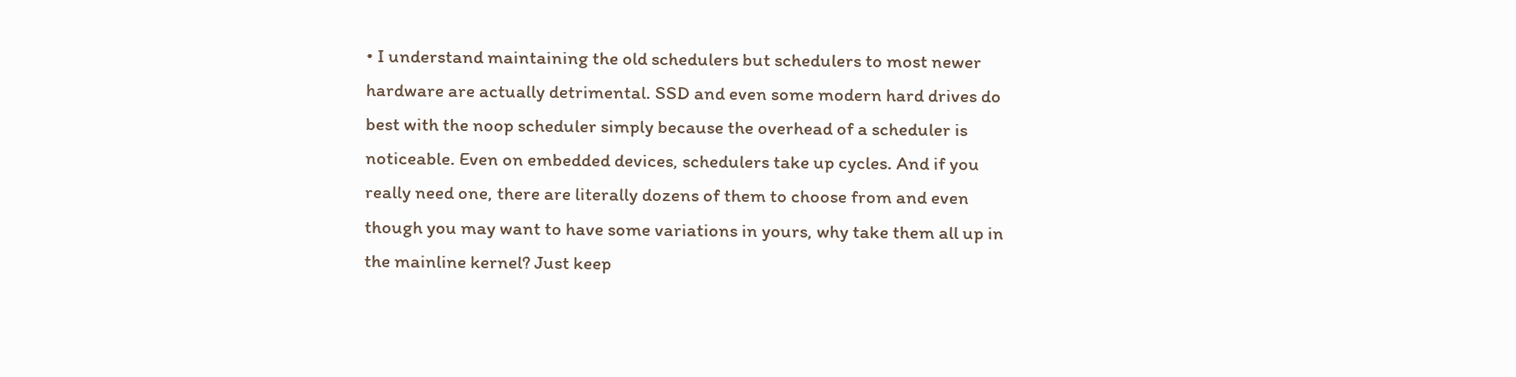• I understand maintaining the old schedulers but schedulers to most newer hardware are actually detrimental. SSD and even some modern hard drives do best with the noop scheduler simply because the overhead of a scheduler is noticeable. Even on embedded devices, schedulers take up cycles. And if you really need one, there are literally dozens of them to choose from and even though you may want to have some variations in yours, why take them all up in the mainline kernel? Just keep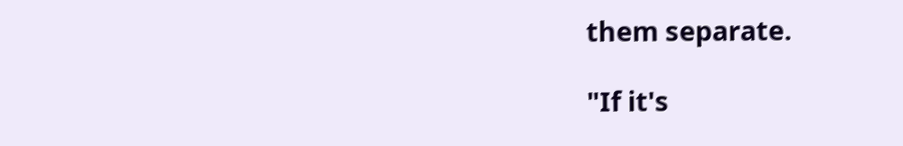them separate.

"If it's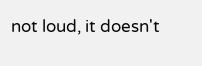not loud, it doesn't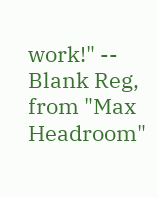work!" -- Blank Reg, from "Max Headroom"